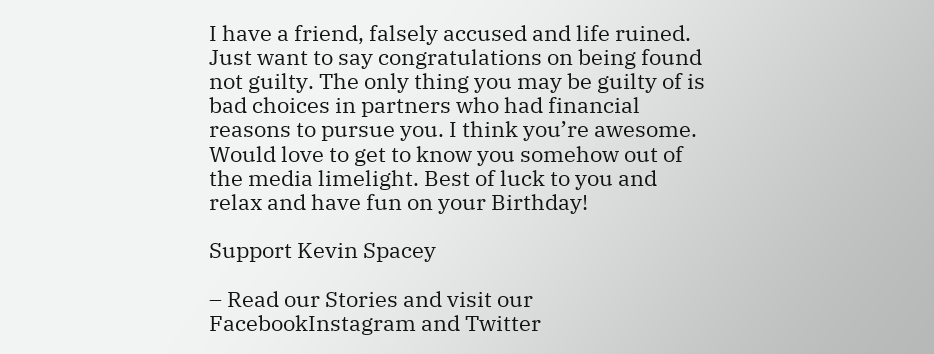I have a friend, falsely accused and life ruined. Just want to say congratulations on being found not guilty. The only thing you may be guilty of is bad choices in partners who had financial reasons to pursue you. I think you’re awesome. Would love to get to know you somehow out of the media limelight. Best of luck to you and relax and have fun on your Birthday!

Support Kevin Spacey

– Read our Stories and visit our FacebookInstagram and Twitter